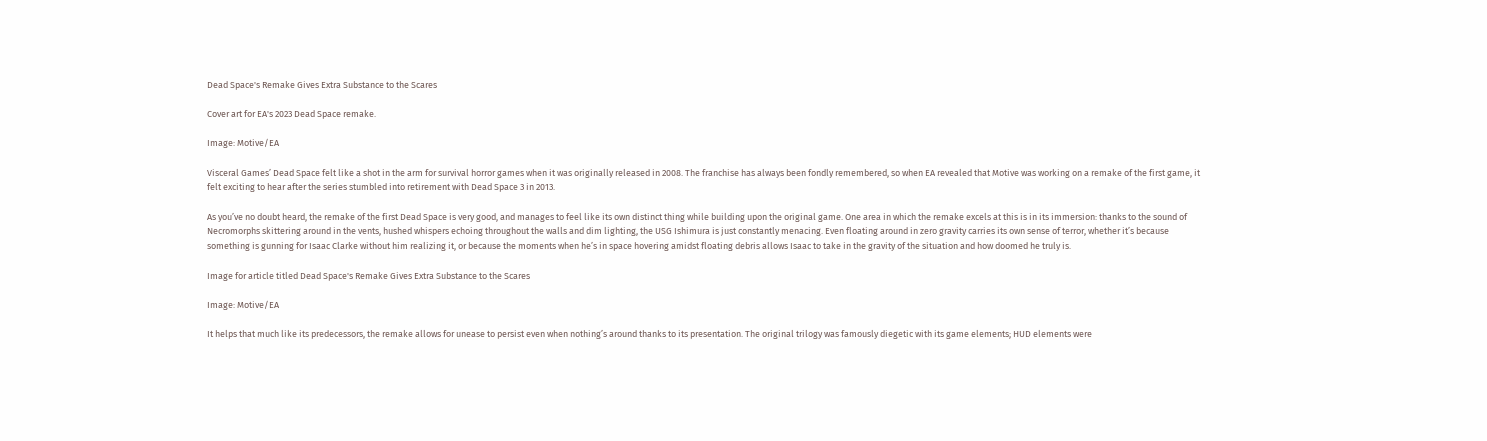Dead Space's Remake Gives Extra Substance to the Scares

Cover art for EA's 2023 Dead Space remake.

Image: Motive/EA

Visceral Games’ Dead Space felt like a shot in the arm for survival horror games when it was originally released in 2008. The franchise has always been fondly remembered, so when EA revealed that Motive was working on a remake of the first game, it felt exciting to hear after the series stumbled into retirement with Dead Space 3 in 2013.

As you’ve no doubt heard, the remake of the first Dead Space is very good, and manages to feel like its own distinct thing while building upon the original game. One area in which the remake excels at this is in its immersion: thanks to the sound of Necromorphs skittering around in the vents, hushed whispers echoing throughout the walls and dim lighting, the USG Ishimura is just constantly menacing. Even floating around in zero gravity carries its own sense of terror, whether it’s because something is gunning for Isaac Clarke without him realizing it, or because the moments when he’s in space hovering amidst floating debris allows Isaac to take in the gravity of the situation and how doomed he truly is.

Image for article titled Dead Space's Remake Gives Extra Substance to the Scares

Image: Motive/EA

It helps that much like its predecessors, the remake allows for unease to persist even when nothing’s around thanks to its presentation. The original trilogy was famously diegetic with its game elements; HUD elements were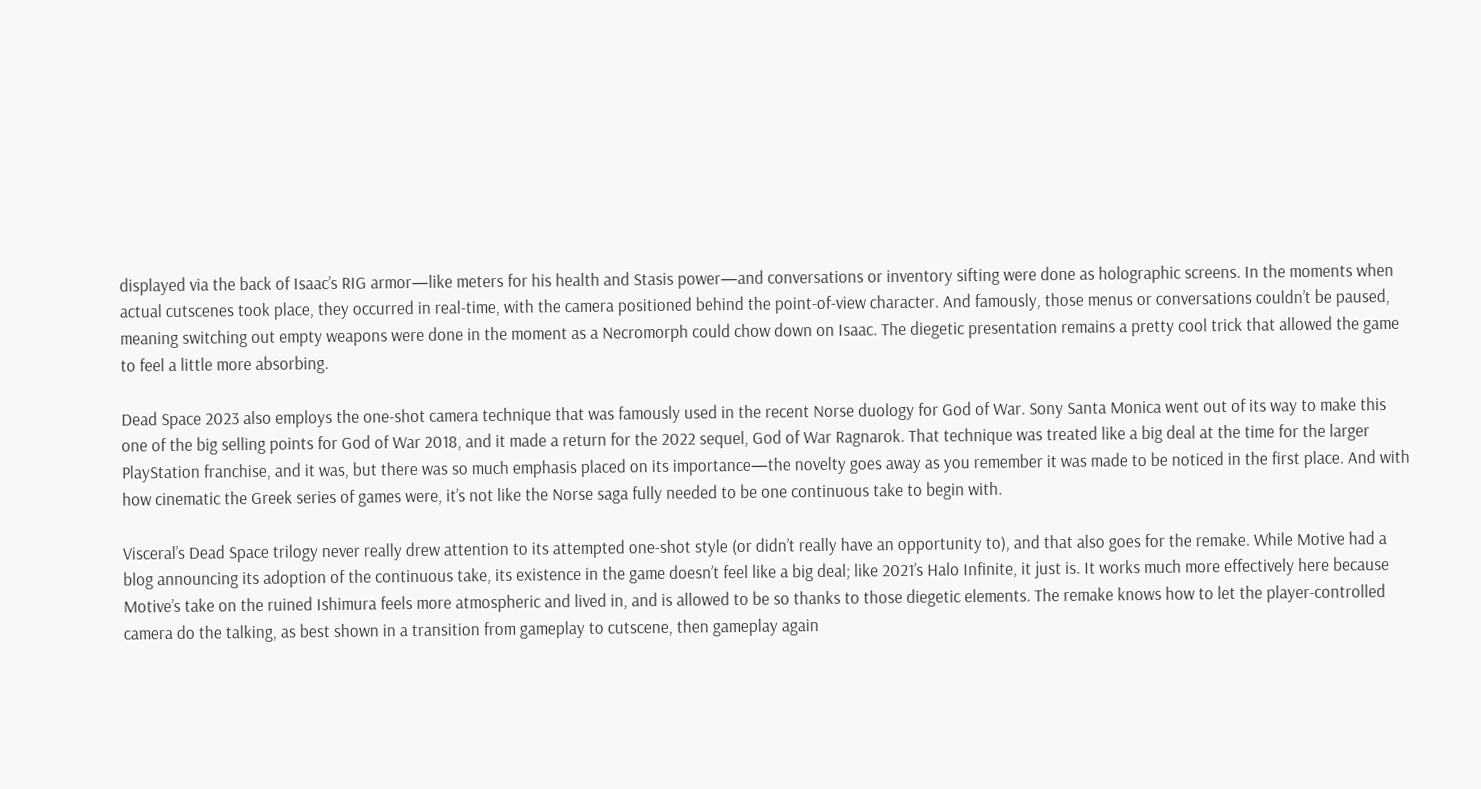displayed via the back of Isaac’s RIG armor—like meters for his health and Stasis power—and conversations or inventory sifting were done as holographic screens. In the moments when actual cutscenes took place, they occurred in real-time, with the camera positioned behind the point-of-view character. And famously, those menus or conversations couldn’t be paused, meaning switching out empty weapons were done in the moment as a Necromorph could chow down on Isaac. The diegetic presentation remains a pretty cool trick that allowed the game to feel a little more absorbing.

Dead Space 2023 also employs the one-shot camera technique that was famously used in the recent Norse duology for God of War. Sony Santa Monica went out of its way to make this one of the big selling points for God of War 2018, and it made a return for the 2022 sequel, God of War Ragnarok. That technique was treated like a big deal at the time for the larger PlayStation franchise, and it was, but there was so much emphasis placed on its importance—the novelty goes away as you remember it was made to be noticed in the first place. And with how cinematic the Greek series of games were, it’s not like the Norse saga fully needed to be one continuous take to begin with.

Visceral’s Dead Space trilogy never really drew attention to its attempted one-shot style (or didn’t really have an opportunity to), and that also goes for the remake. While Motive had a blog announcing its adoption of the continuous take, its existence in the game doesn’t feel like a big deal; like 2021’s Halo Infinite, it just is. It works much more effectively here because Motive’s take on the ruined Ishimura feels more atmospheric and lived in, and is allowed to be so thanks to those diegetic elements. The remake knows how to let the player-controlled camera do the talking, as best shown in a transition from gameplay to cutscene, then gameplay again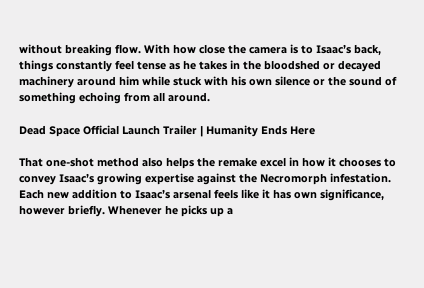without breaking flow. With how close the camera is to Isaac’s back, things constantly feel tense as he takes in the bloodshed or decayed machinery around him while stuck with his own silence or the sound of something echoing from all around.

Dead Space Official Launch Trailer | Humanity Ends Here

That one-shot method also helps the remake excel in how it chooses to convey Isaac’s growing expertise against the Necromorph infestation. Each new addition to Isaac’s arsenal feels like it has own significance, however briefly. Whenever he picks up a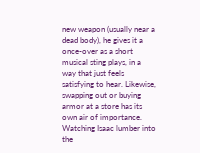new weapon (usually near a dead body), he gives it a once-over as a short musical sting plays, in a way that just feels satisfying to hear. Likewise, swapping out or buying armor at a store has its own air of importance. Watching Isaac lumber into the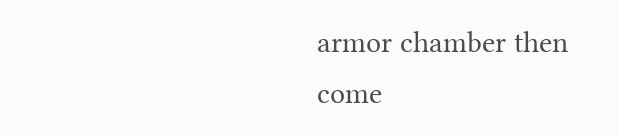armor chamber then come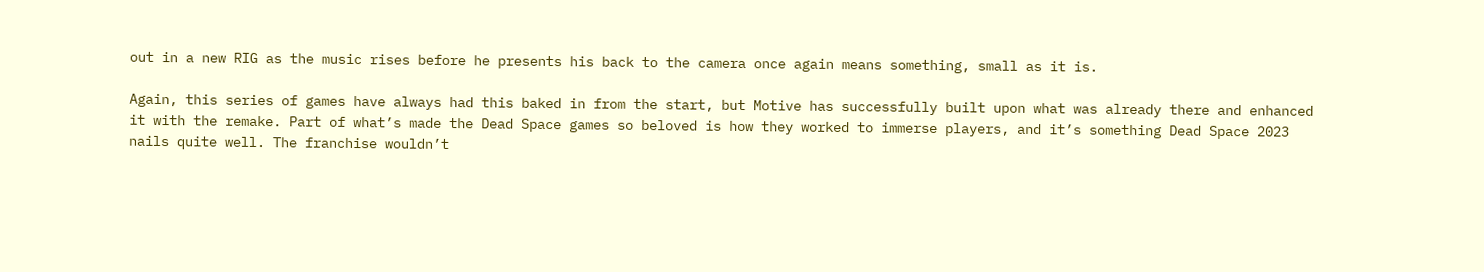out in a new RIG as the music rises before he presents his back to the camera once again means something, small as it is.

Again, this series of games have always had this baked in from the start, but Motive has successfully built upon what was already there and enhanced it with the remake. Part of what’s made the Dead Space games so beloved is how they worked to immerse players, and it’s something Dead Space 2023 nails quite well. The franchise wouldn’t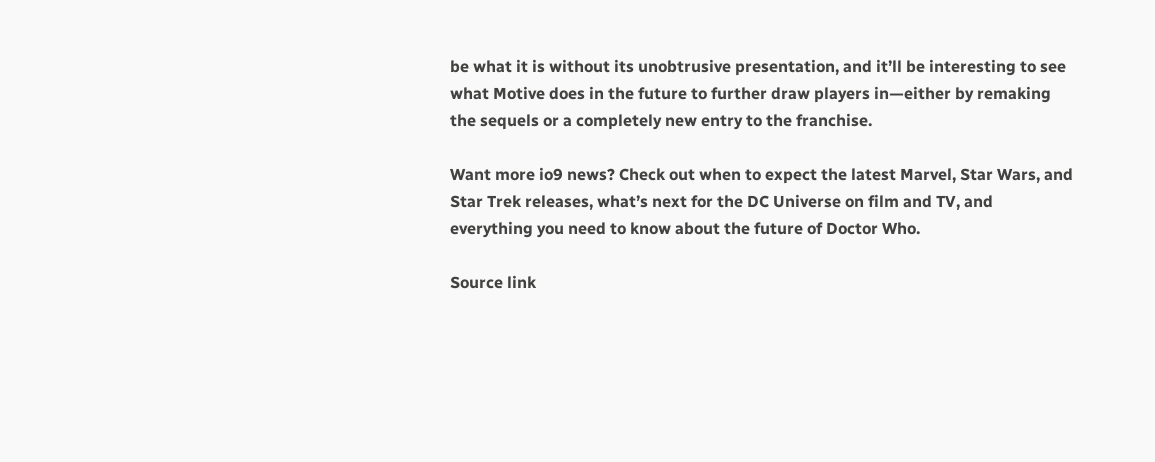be what it is without its unobtrusive presentation, and it’ll be interesting to see what Motive does in the future to further draw players in—either by remaking the sequels or a completely new entry to the franchise.

Want more io9 news? Check out when to expect the latest Marvel, Star Wars, and Star Trek releases, what’s next for the DC Universe on film and TV, and everything you need to know about the future of Doctor Who.

Source link